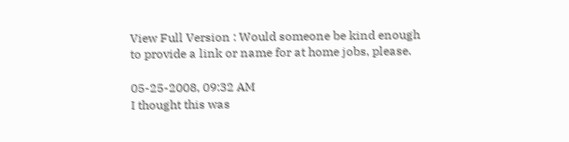View Full Version : Would someone be kind enough to provide a link or name for at home jobs, please.

05-25-2008, 09:32 AM
I thought this was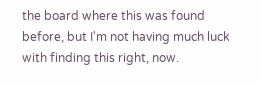the board where this was found before, but I'm not having much luck with finding this right, now.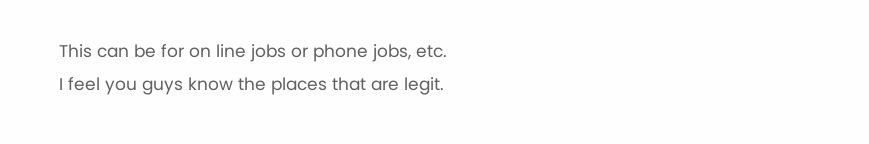This can be for on line jobs or phone jobs, etc. I feel you guys know the places that are legit.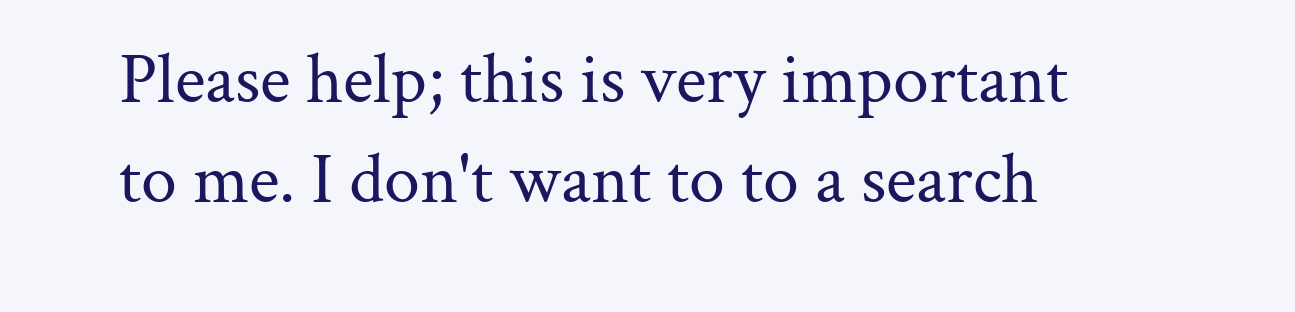Please help; this is very important to me. I don't want to to a search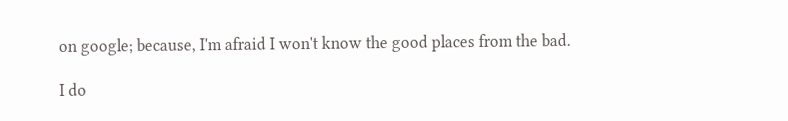on google; because, I'm afraid I won't know the good places from the bad.

I do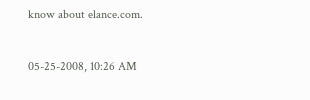know about elance.com.


05-25-2008, 10:26 AM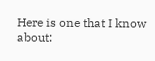Here is one that I know about: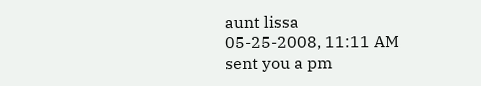aunt lissa
05-25-2008, 11:11 AM
sent you a pm